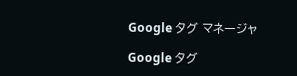Google タグ マネージャ

Google タグ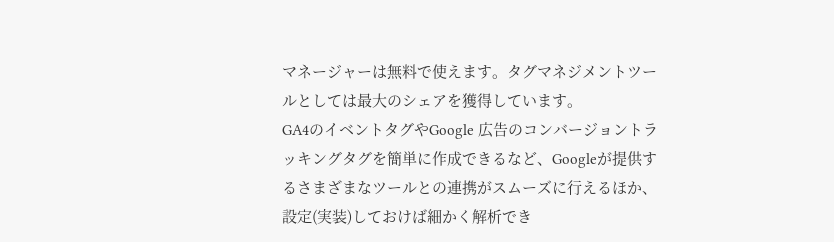マネージャーは無料で使えます。タグマネジメントツールとしては最大のシェアを獲得しています。
GA4のイベントタグやGoogle 広告のコンバージョントラッキングタグを簡単に作成できるなど、Googleが提供するさまざまなツールとの連携がスムーズに行えるほか、設定(実装)しておけば細かく解析でき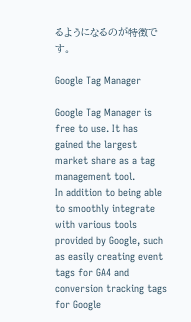るようになるのが特徴です。

Google Tag Manager

Google Tag Manager is free to use. It has gained the largest market share as a tag management tool.
In addition to being able to smoothly integrate with various tools provided by Google, such as easily creating event tags for GA4 and conversion tracking tags for Google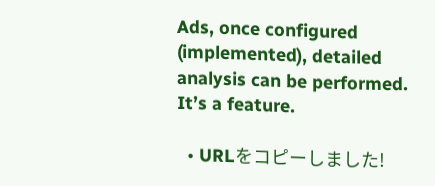Ads, once configured (implemented), detailed analysis can be performed. It’s a feature.

  • URLをコピーしました!